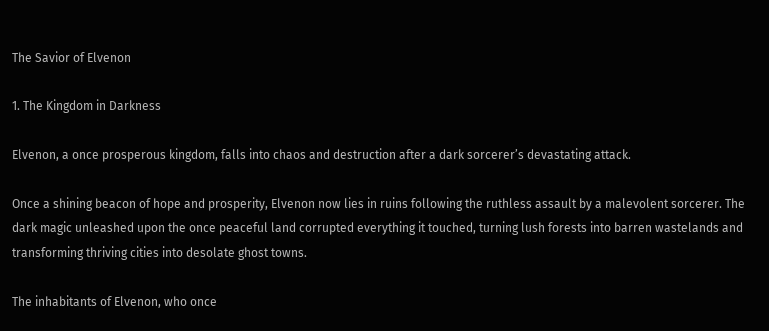The Savior of Elvenon

1. The Kingdom in Darkness

Elvenon, a once prosperous kingdom, falls into chaos and destruction after a dark sorcerer’s devastating attack.

Once a shining beacon of hope and prosperity, Elvenon now lies in ruins following the ruthless assault by a malevolent sorcerer. The dark magic unleashed upon the once peaceful land corrupted everything it touched, turning lush forests into barren wastelands and transforming thriving cities into desolate ghost towns.

The inhabitants of Elvenon, who once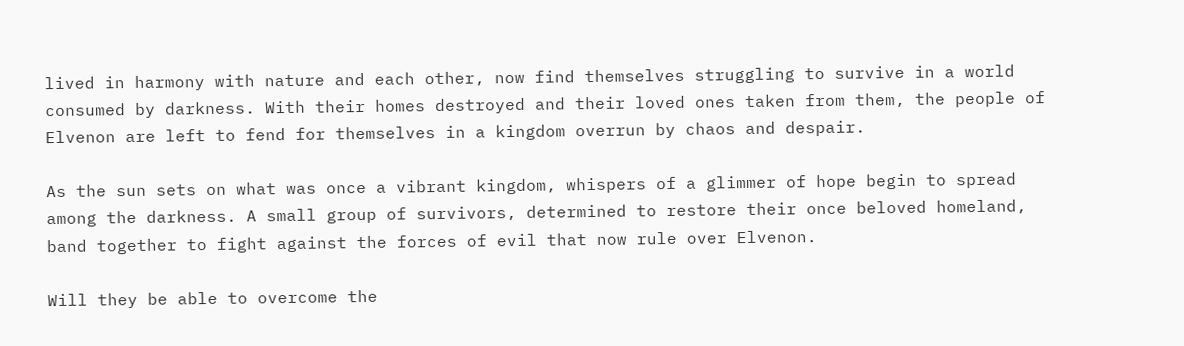lived in harmony with nature and each other, now find themselves struggling to survive in a world consumed by darkness. With their homes destroyed and their loved ones taken from them, the people of Elvenon are left to fend for themselves in a kingdom overrun by chaos and despair.

As the sun sets on what was once a vibrant kingdom, whispers of a glimmer of hope begin to spread among the darkness. A small group of survivors, determined to restore their once beloved homeland, band together to fight against the forces of evil that now rule over Elvenon.

Will they be able to overcome the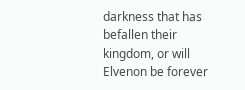darkness that has befallen their kingdom, or will Elvenon be forever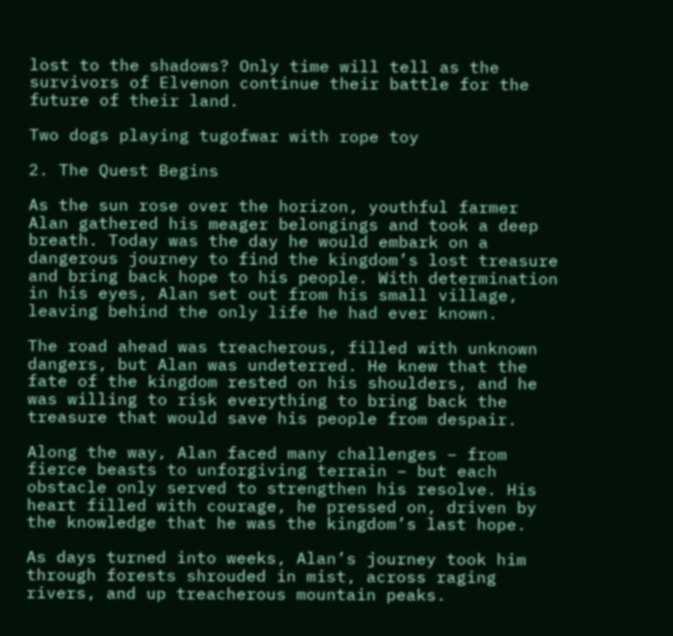lost to the shadows? Only time will tell as the survivors of Elvenon continue their battle for the future of their land.

Two dogs playing tugofwar with rope toy

2. The Quest Begins

As the sun rose over the horizon, youthful farmer Alan gathered his meager belongings and took a deep breath. Today was the day he would embark on a dangerous journey to find the kingdom’s lost treasure and bring back hope to his people. With determination in his eyes, Alan set out from his small village, leaving behind the only life he had ever known.

The road ahead was treacherous, filled with unknown dangers, but Alan was undeterred. He knew that the fate of the kingdom rested on his shoulders, and he was willing to risk everything to bring back the treasure that would save his people from despair.

Along the way, Alan faced many challenges – from fierce beasts to unforgiving terrain – but each obstacle only served to strengthen his resolve. His heart filled with courage, he pressed on, driven by the knowledge that he was the kingdom’s last hope.

As days turned into weeks, Alan’s journey took him through forests shrouded in mist, across raging rivers, and up treacherous mountain peaks.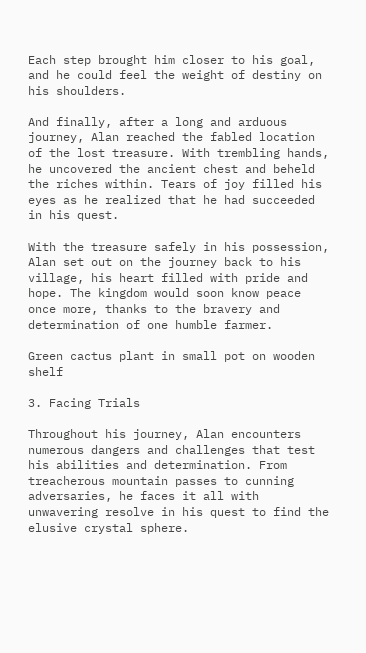Each step brought him closer to his goal, and he could feel the weight of destiny on his shoulders.

And finally, after a long and arduous journey, Alan reached the fabled location of the lost treasure. With trembling hands, he uncovered the ancient chest and beheld the riches within. Tears of joy filled his eyes as he realized that he had succeeded in his quest.

With the treasure safely in his possession, Alan set out on the journey back to his village, his heart filled with pride and hope. The kingdom would soon know peace once more, thanks to the bravery and determination of one humble farmer.

Green cactus plant in small pot on wooden shelf

3. Facing Trials

Throughout his journey, Alan encounters numerous dangers and challenges that test his abilities and determination. From treacherous mountain passes to cunning adversaries, he faces it all with unwavering resolve in his quest to find the elusive crystal sphere.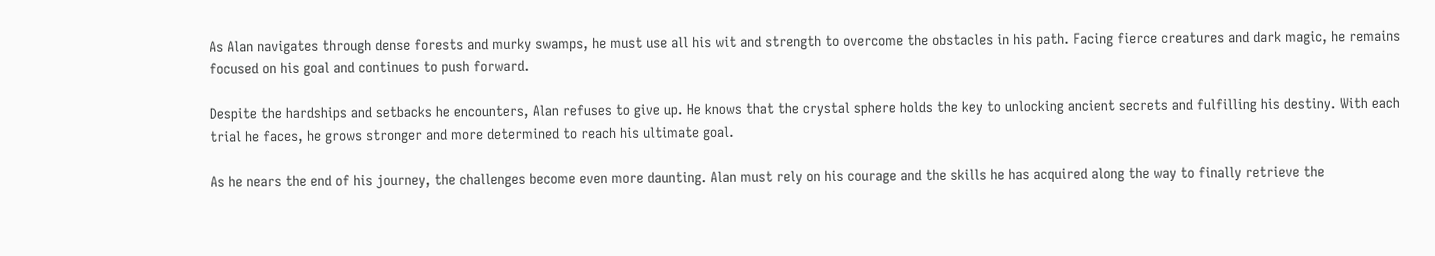As Alan navigates through dense forests and murky swamps, he must use all his wit and strength to overcome the obstacles in his path. Facing fierce creatures and dark magic, he remains focused on his goal and continues to push forward.

Despite the hardships and setbacks he encounters, Alan refuses to give up. He knows that the crystal sphere holds the key to unlocking ancient secrets and fulfilling his destiny. With each trial he faces, he grows stronger and more determined to reach his ultimate goal.

As he nears the end of his journey, the challenges become even more daunting. Alan must rely on his courage and the skills he has acquired along the way to finally retrieve the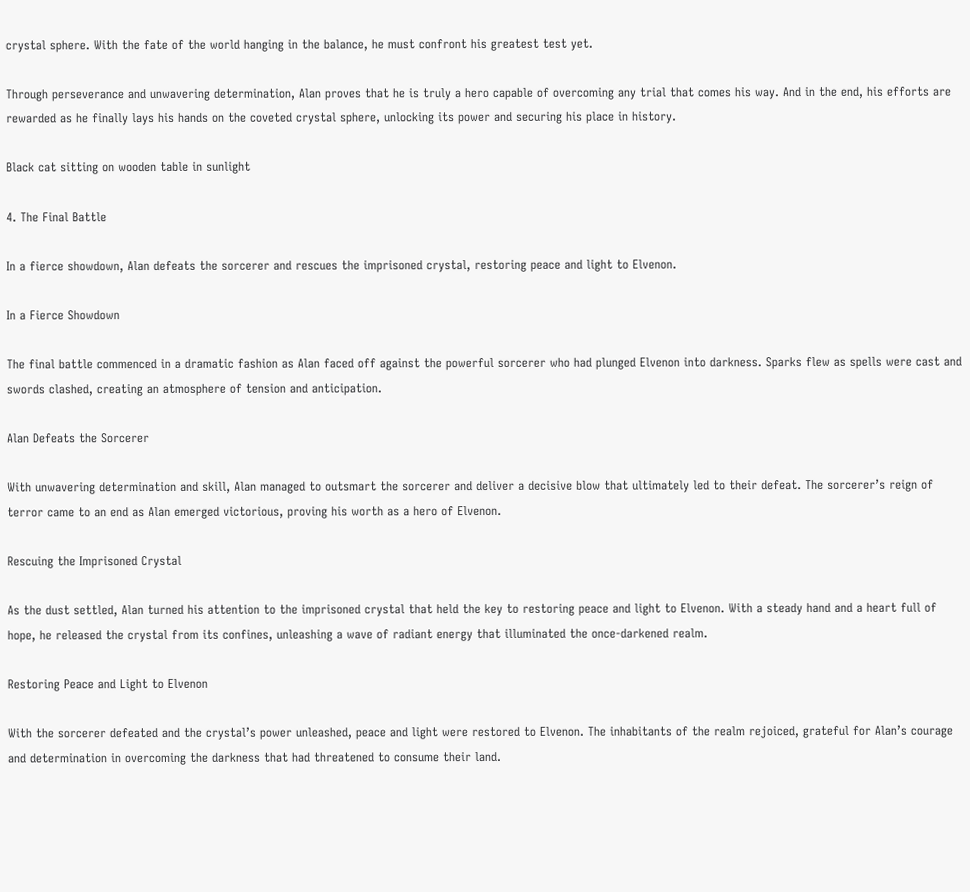crystal sphere. With the fate of the world hanging in the balance, he must confront his greatest test yet.

Through perseverance and unwavering determination, Alan proves that he is truly a hero capable of overcoming any trial that comes his way. And in the end, his efforts are rewarded as he finally lays his hands on the coveted crystal sphere, unlocking its power and securing his place in history.

Black cat sitting on wooden table in sunlight

4. The Final Battle

In a fierce showdown, Alan defeats the sorcerer and rescues the imprisoned crystal, restoring peace and light to Elvenon.

In a Fierce Showdown

The final battle commenced in a dramatic fashion as Alan faced off against the powerful sorcerer who had plunged Elvenon into darkness. Sparks flew as spells were cast and swords clashed, creating an atmosphere of tension and anticipation.

Alan Defeats the Sorcerer

With unwavering determination and skill, Alan managed to outsmart the sorcerer and deliver a decisive blow that ultimately led to their defeat. The sorcerer’s reign of terror came to an end as Alan emerged victorious, proving his worth as a hero of Elvenon.

Rescuing the Imprisoned Crystal

As the dust settled, Alan turned his attention to the imprisoned crystal that held the key to restoring peace and light to Elvenon. With a steady hand and a heart full of hope, he released the crystal from its confines, unleashing a wave of radiant energy that illuminated the once-darkened realm.

Restoring Peace and Light to Elvenon

With the sorcerer defeated and the crystal’s power unleashed, peace and light were restored to Elvenon. The inhabitants of the realm rejoiced, grateful for Alan’s courage and determination in overcoming the darkness that had threatened to consume their land.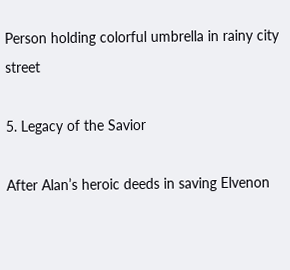Person holding colorful umbrella in rainy city street

5. Legacy of the Savior

After Alan’s heroic deeds in saving Elvenon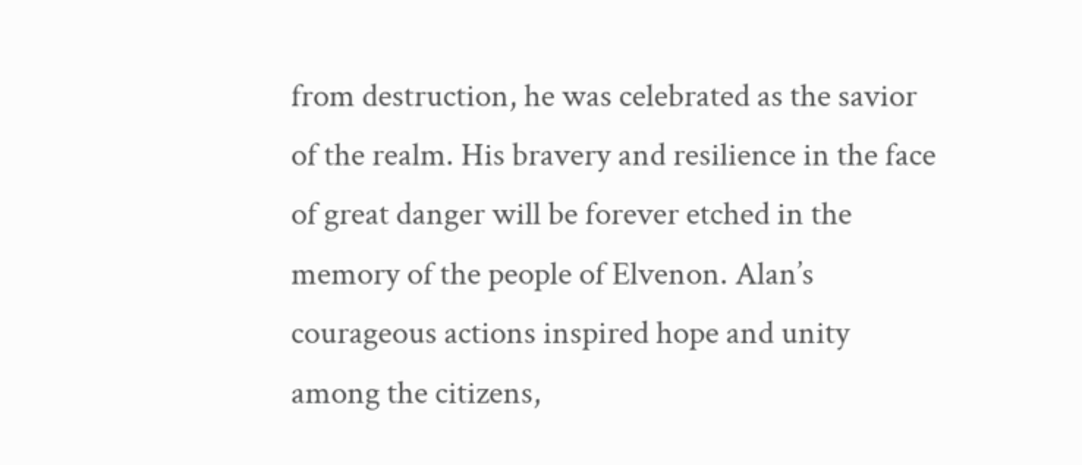from destruction, he was celebrated as the savior of the realm. His bravery and resilience in the face of great danger will be forever etched in the memory of the people of Elvenon. Alan’s courageous actions inspired hope and unity among the citizens,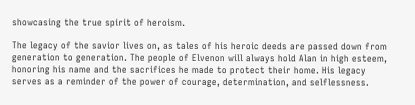showcasing the true spirit of heroism.

The legacy of the savior lives on, as tales of his heroic deeds are passed down from generation to generation. The people of Elvenon will always hold Alan in high esteem, honoring his name and the sacrifices he made to protect their home. His legacy serves as a reminder of the power of courage, determination, and selflessness.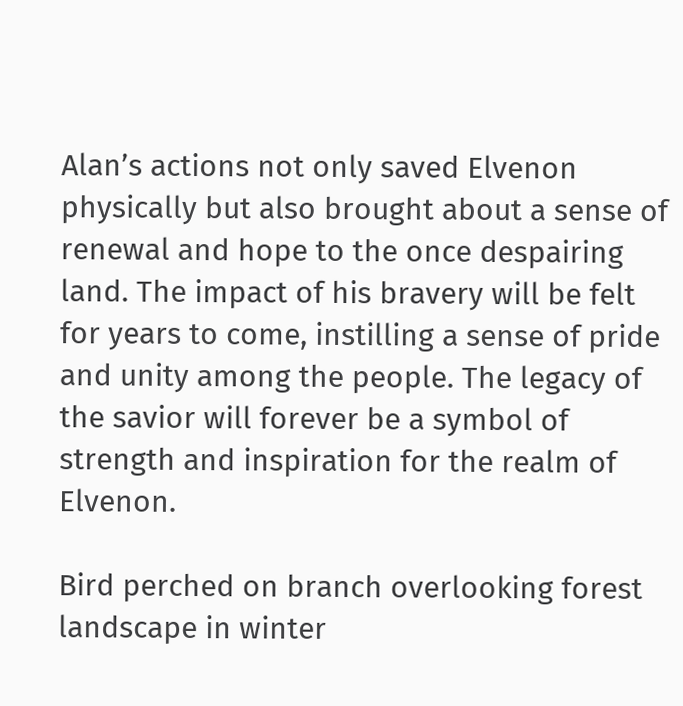Alan’s actions not only saved Elvenon physically but also brought about a sense of renewal and hope to the once despairing land. The impact of his bravery will be felt for years to come, instilling a sense of pride and unity among the people. The legacy of the savior will forever be a symbol of strength and inspiration for the realm of Elvenon.

Bird perched on branch overlooking forest landscape in winter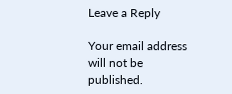Leave a Reply

Your email address will not be published.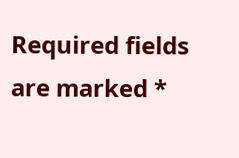Required fields are marked *